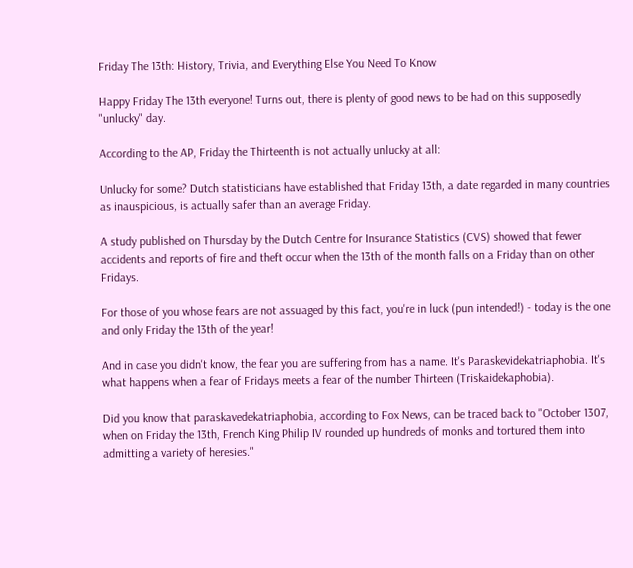Friday The 13th: History, Trivia, and Everything Else You Need To Know

Happy Friday The 13th everyone! Turns out, there is plenty of good news to be had on this supposedly "unlucky" day.

According to the AP, Friday the Thirteenth is not actually unlucky at all:

Unlucky for some? Dutch statisticians have established that Friday 13th, a date regarded in many countries as inauspicious, is actually safer than an average Friday.

A study published on Thursday by the Dutch Centre for Insurance Statistics (CVS) showed that fewer accidents and reports of fire and theft occur when the 13th of the month falls on a Friday than on other Fridays.

For those of you whose fears are not assuaged by this fact, you're in luck (pun intended!) - today is the one and only Friday the 13th of the year!

And in case you didn't know, the fear you are suffering from has a name. It's Paraskevidekatriaphobia. It's what happens when a fear of Fridays meets a fear of the number Thirteen (Triskaidekaphobia).

Did you know that paraskavedekatriaphobia, according to Fox News, can be traced back to "October 1307, when on Friday the 13th, French King Philip IV rounded up hundreds of monks and tortured them into admitting a variety of heresies."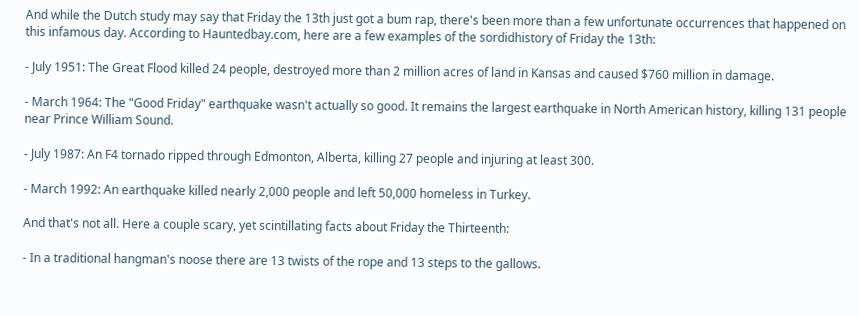And while the Dutch study may say that Friday the 13th just got a bum rap, there's been more than a few unfortunate occurrences that happened on this infamous day. According to Hauntedbay.com, here are a few examples of the sordidhistory of Friday the 13th:

- July 1951: The Great Flood killed 24 people, destroyed more than 2 million acres of land in Kansas and caused $760 million in damage.

- March 1964: The "Good Friday" earthquake wasn't actually so good. It remains the largest earthquake in North American history, killing 131 people near Prince William Sound.

- July 1987: An F4 tornado ripped through Edmonton, Alberta, killing 27 people and injuring at least 300.

- March 1992: An earthquake killed nearly 2,000 people and left 50,000 homeless in Turkey.

And that's not all. Here a couple scary, yet scintillating facts about Friday the Thirteenth:

- In a traditional hangman's noose there are 13 twists of the rope and 13 steps to the gallows.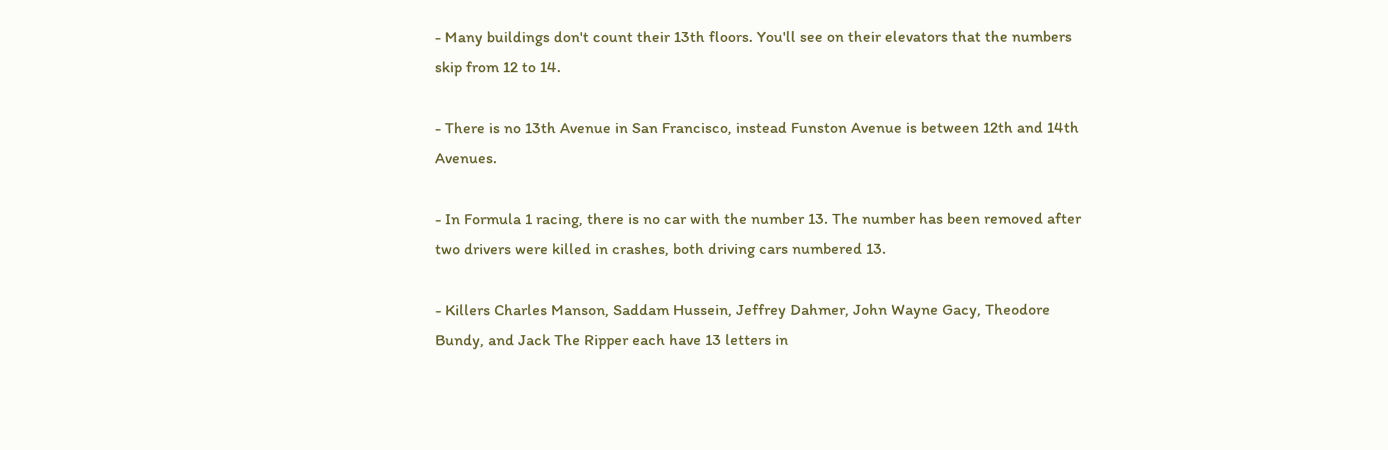- Many buildings don't count their 13th floors. You'll see on their elevators that the numbers skip from 12 to 14.

- There is no 13th Avenue in San Francisco, instead Funston Avenue is between 12th and 14th Avenues.

- In Formula 1 racing, there is no car with the number 13. The number has been removed after two drivers were killed in crashes, both driving cars numbered 13.

- Killers Charles Manson, Saddam Hussein, Jeffrey Dahmer, John Wayne Gacy, Theodore Bundy, and Jack The Ripper each have 13 letters in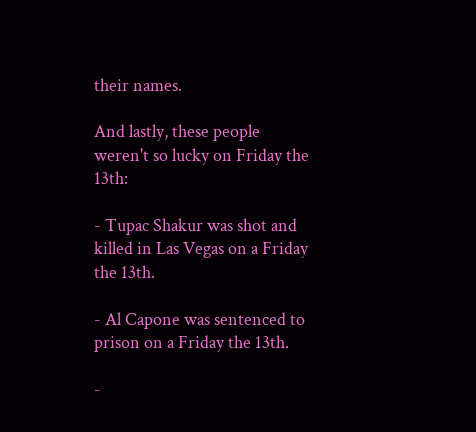their names.

And lastly, these people weren't so lucky on Friday the 13th:

- Tupac Shakur was shot and killed in Las Vegas on a Friday the 13th.

- Al Capone was sentenced to prison on a Friday the 13th.

-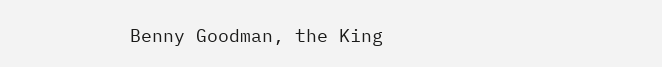Benny Goodman, the King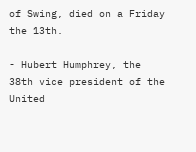of Swing, died on a Friday the 13th.

- Hubert Humphrey, the 38th vice president of the United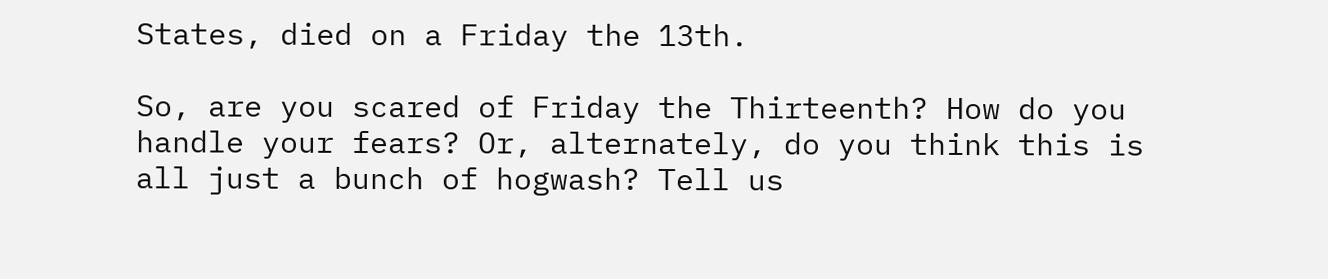States, died on a Friday the 13th.

So, are you scared of Friday the Thirteenth? How do you handle your fears? Or, alternately, do you think this is all just a bunch of hogwash? Tell us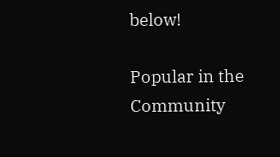below!

Popular in the Community